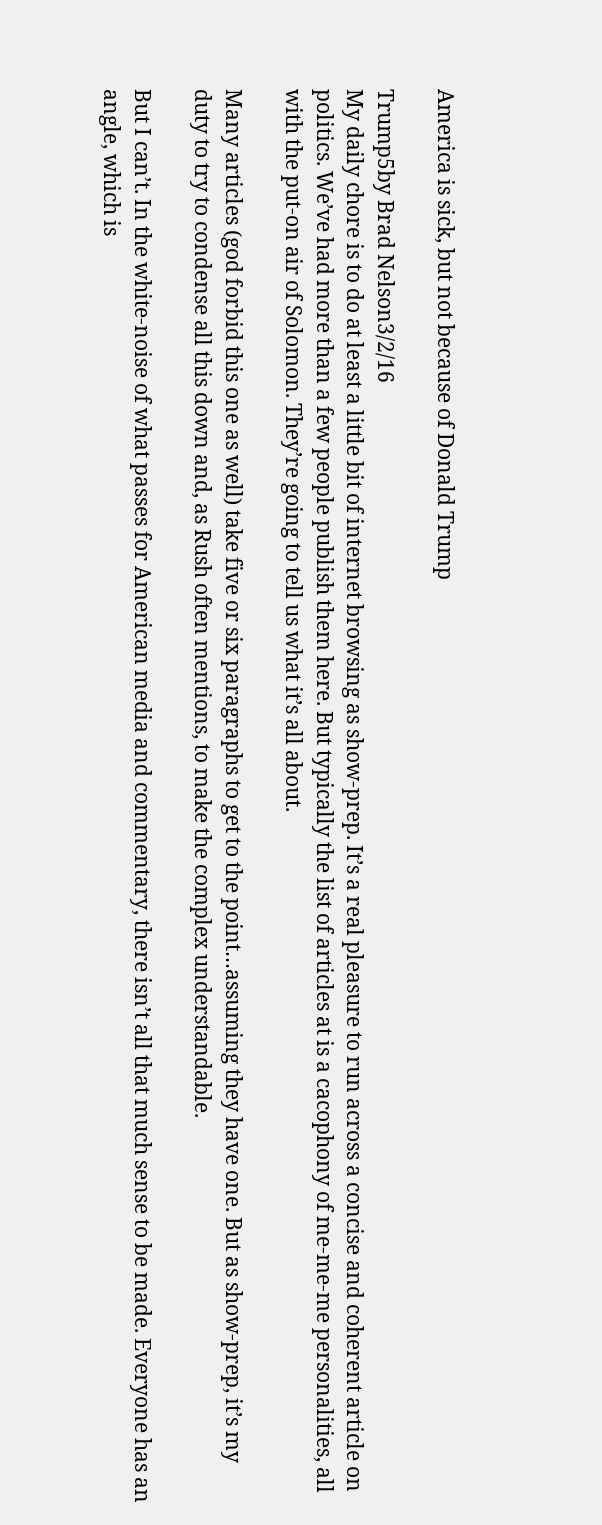America is sick, but not because of Donald Trump

Trump5by Brad Nelson3/2/16
My daily chore is to do at least a little bit of internet browsing as show-prep. It’s a real pleasure to run across a concise and coherent article on politics. We’ve had more than a few people publish them here. But typically the list of articles at is a cacophony of me-me-me personalities, all with the put-on air of Solomon. They’re going to tell us what it’s all about.

Many articles (god forbid this one as well) take five or six paragraphs to get to the point…assuming they have one. But as show-prep, it’s my duty to try to condense all this down and, as Rush often mentions, to make the complex understandable.

But I can’t. In the white-noise of what passes for American media and commentary, there isn’t all that much sense to be made. Everyone has an angle, which is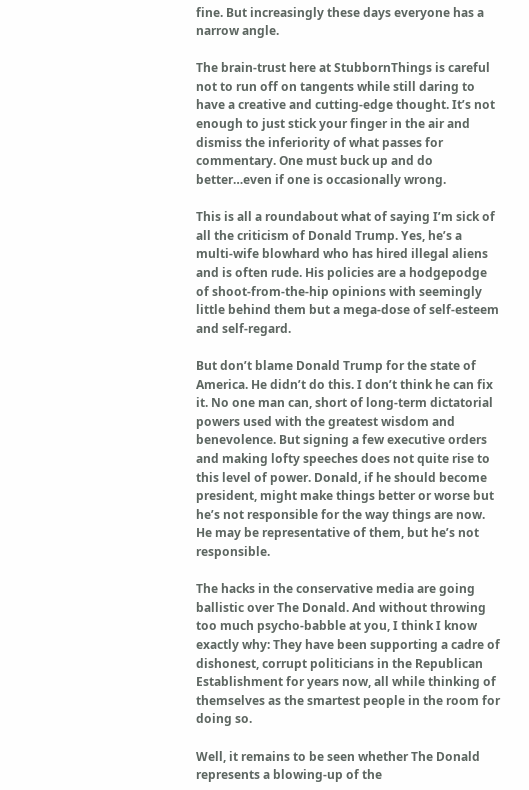fine. But increasingly these days everyone has a narrow angle.

The brain-trust here at StubbornThings is careful not to run off on tangents while still daring to have a creative and cutting-edge thought. It’s not enough to just stick your finger in the air and dismiss the inferiority of what passes for commentary. One must buck up and do better…even if one is occasionally wrong.

This is all a roundabout what of saying I’m sick of all the criticism of Donald Trump. Yes, he’s a multi-wife blowhard who has hired illegal aliens and is often rude. His policies are a hodgepodge of shoot-from-the-hip opinions with seemingly little behind them but a mega-dose of self-esteem and self-regard.

But don’t blame Donald Trump for the state of America. He didn’t do this. I don’t think he can fix it. No one man can, short of long-term dictatorial powers used with the greatest wisdom and benevolence. But signing a few executive orders and making lofty speeches does not quite rise to this level of power. Donald, if he should become president, might make things better or worse but he’s not responsible for the way things are now. He may be representative of them, but he’s not responsible.

The hacks in the conservative media are going ballistic over The Donald. And without throwing too much psycho-babble at you, I think I know exactly why: They have been supporting a cadre of dishonest, corrupt politicians in the Republican Establishment for years now, all while thinking of themselves as the smartest people in the room for doing so.

Well, it remains to be seen whether The Donald represents a blowing-up of the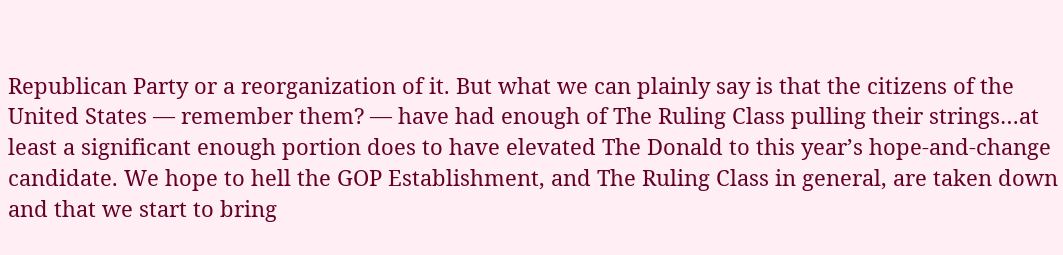Republican Party or a reorganization of it. But what we can plainly say is that the citizens of the United States — remember them? — have had enough of The Ruling Class pulling their strings…at least a significant enough portion does to have elevated The Donald to this year’s hope-and-change candidate. We hope to hell the GOP Establishment, and The Ruling Class in general, are taken down and that we start to bring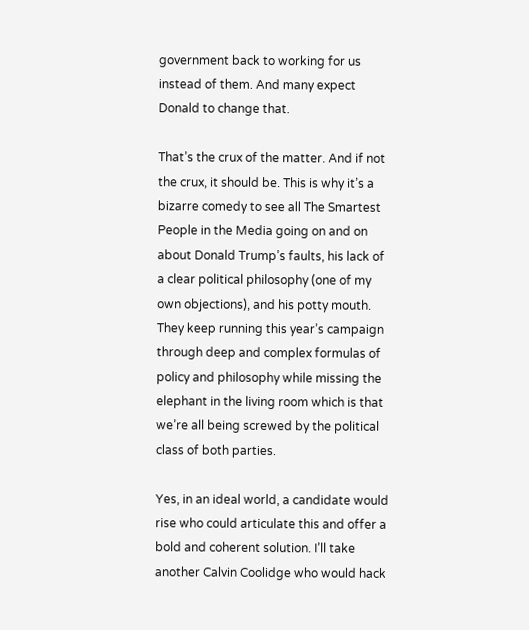government back to working for us instead of them. And many expect Donald to change that.

That’s the crux of the matter. And if not the crux, it should be. This is why it’s a bizarre comedy to see all The Smartest People in the Media going on and on about Donald Trump’s faults, his lack of a clear political philosophy (one of my own objections), and his potty mouth. They keep running this year’s campaign through deep and complex formulas of policy and philosophy while missing the elephant in the living room which is that we’re all being screwed by the political class of both parties.

Yes, in an ideal world, a candidate would rise who could articulate this and offer a bold and coherent solution. I’ll take another Calvin Coolidge who would hack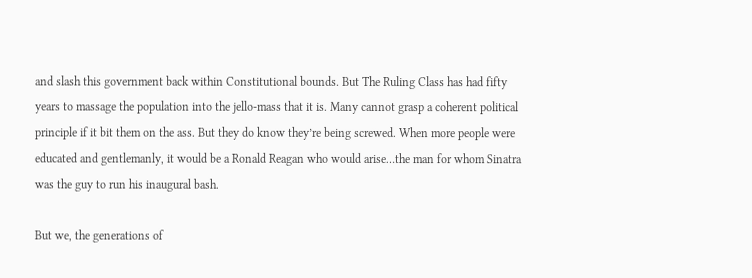and slash this government back within Constitutional bounds. But The Ruling Class has had fifty years to massage the population into the jello-mass that it is. Many cannot grasp a coherent political principle if it bit them on the ass. But they do know they’re being screwed. When more people were educated and gentlemanly, it would be a Ronald Reagan who would arise…the man for whom Sinatra was the guy to run his inaugural bash.

But we, the generations of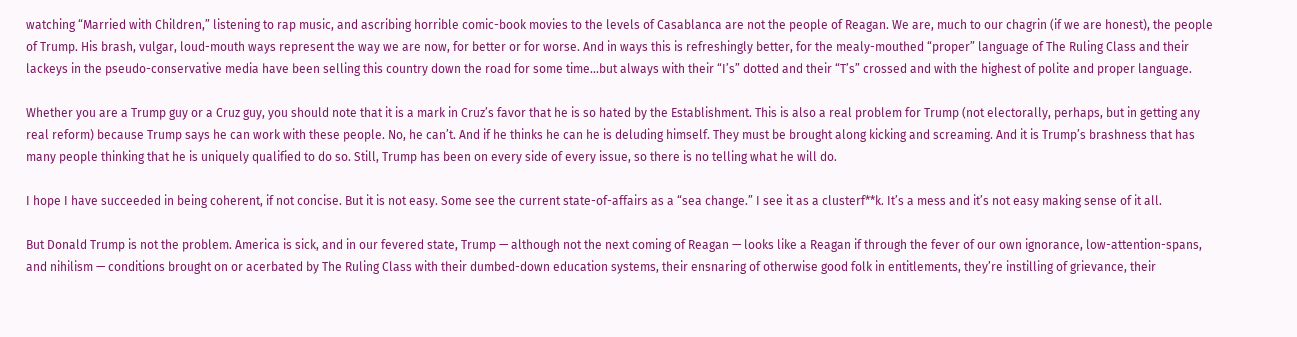watching “Married with Children,” listening to rap music, and ascribing horrible comic-book movies to the levels of Casablanca are not the people of Reagan. We are, much to our chagrin (if we are honest), the people of Trump. His brash, vulgar, loud-mouth ways represent the way we are now, for better or for worse. And in ways this is refreshingly better, for the mealy-mouthed “proper” language of The Ruling Class and their lackeys in the pseudo-conservative media have been selling this country down the road for some time…but always with their “I’s” dotted and their “T’s” crossed and with the highest of polite and proper language.

Whether you are a Trump guy or a Cruz guy, you should note that it is a mark in Cruz’s favor that he is so hated by the Establishment. This is also a real problem for Trump (not electorally, perhaps, but in getting any real reform) because Trump says he can work with these people. No, he can’t. And if he thinks he can he is deluding himself. They must be brought along kicking and screaming. And it is Trump’s brashness that has many people thinking that he is uniquely qualified to do so. Still, Trump has been on every side of every issue, so there is no telling what he will do.

I hope I have succeeded in being coherent, if not concise. But it is not easy. Some see the current state-of-affairs as a “sea change.” I see it as a clusterf**k. It’s a mess and it’s not easy making sense of it all.

But Donald Trump is not the problem. America is sick, and in our fevered state, Trump — although not the next coming of Reagan — looks like a Reagan if through the fever of our own ignorance, low-attention-spans, and nihilism — conditions brought on or acerbated by The Ruling Class with their dumbed-down education systems, their ensnaring of otherwise good folk in entitlements, they’re instilling of grievance, their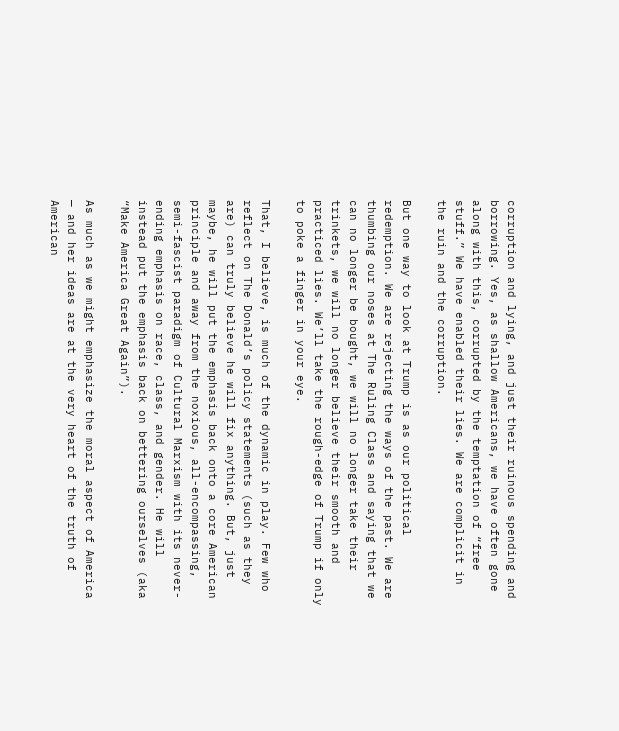corruption and lying, and just their ruinous spending and borrowing. Yes, as shallow Americans, we have often gone along with this, corrupted by the temptation of “free stuff.” We have enabled their lies. We are complicit in the ruin and the corruption.

But one way to look at Trump is as our political redemption. We are rejecting the ways of the past. We are thumbing our noses at The Ruling Class and saying that we can no longer be bought, we will no longer take their trinkets, we will no longer believe their smooth and practiced lies. We’ll take the rough-edge of Trump if only to poke a finger in your eye.

That, I believe, is much of the dynamic in play. Few who reflect on The Donald’s policy statements (such as they are) can truly believe he will fix anything. But, just maybe, he will put the emphasis back onto a core American principle and away from the noxious, all-encompassing, semi-fascist paradigm of Cultural Marxism with its never-ending emphasis on race, class, and gender. He will instead put the emphasis back on bettering ourselves (aka “Make America Great Again”).

As much as we might emphasize the moral aspect of America — and her ideas are at the very heart of the truth of American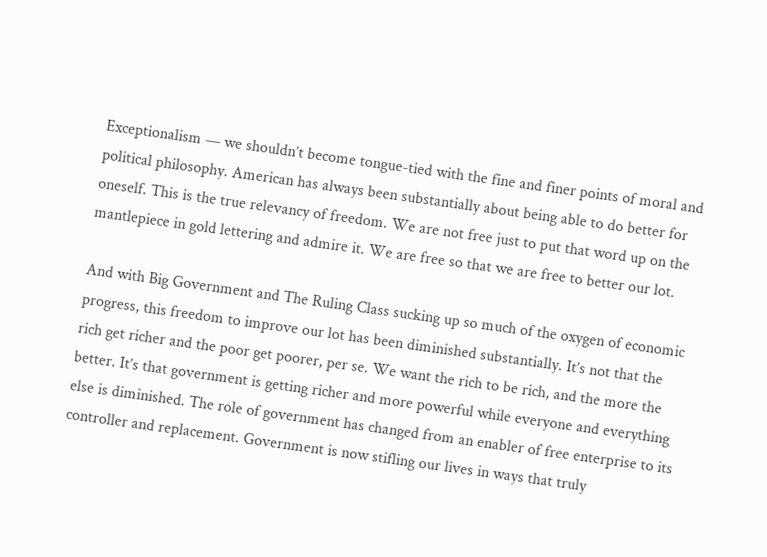Exceptionalism — we shouldn’t become tongue-tied with the fine and finer points of moral and political philosophy. American has always been substantially about being able to do better for oneself. This is the true relevancy of freedom. We are not free just to put that word up on the mantlepiece in gold lettering and admire it. We are free so that we are free to better our lot.

And with Big Government and The Ruling Class sucking up so much of the oxygen of economic progress, this freedom to improve our lot has been diminished substantially. It’s not that the rich get richer and the poor get poorer, per se. We want the rich to be rich, and the more the better. It’s that government is getting richer and more powerful while everyone and everything else is diminished. The role of government has changed from an enabler of free enterprise to its controller and replacement. Government is now stifling our lives in ways that truly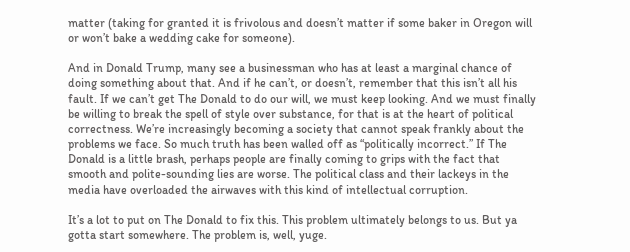matter (taking for granted it is frivolous and doesn’t matter if some baker in Oregon will or won’t bake a wedding cake for someone).

And in Donald Trump, many see a businessman who has at least a marginal chance of doing something about that. And if he can’t, or doesn’t, remember that this isn’t all his fault. If we can’t get The Donald to do our will, we must keep looking. And we must finally be willing to break the spell of style over substance, for that is at the heart of political correctness. We’re increasingly becoming a society that cannot speak frankly about the problems we face. So much truth has been walled off as “politically incorrect.” If The Donald is a little brash, perhaps people are finally coming to grips with the fact that smooth and polite-sounding lies are worse. The political class and their lackeys in the media have overloaded the airwaves with this kind of intellectual corruption.

It’s a lot to put on The Donald to fix this. This problem ultimately belongs to us. But ya gotta start somewhere. The problem is, well, yuge.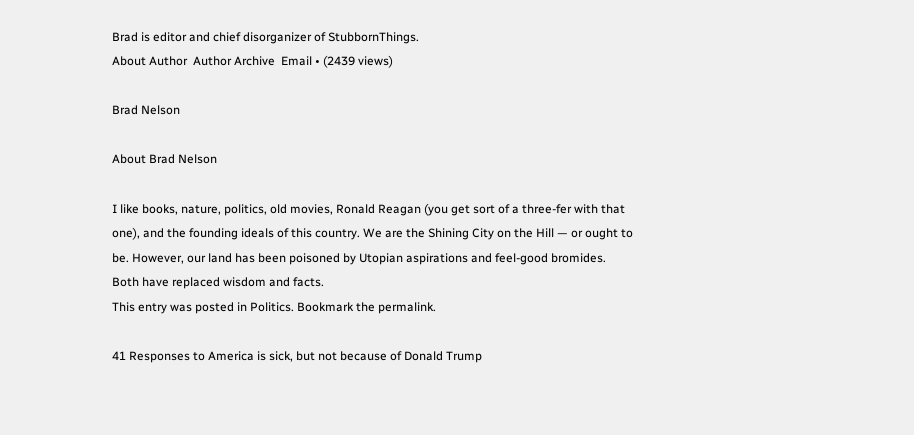Brad is editor and chief disorganizer of StubbornThings.
About Author  Author Archive  Email • (2439 views)

Brad Nelson

About Brad Nelson

I like books, nature, politics, old movies, Ronald Reagan (you get sort of a three-fer with that one), and the founding ideals of this country. We are the Shining City on the Hill — or ought to be. However, our land has been poisoned by Utopian aspirations and feel-good bromides. Both have replaced wisdom and facts.
This entry was posted in Politics. Bookmark the permalink.

41 Responses to America is sick, but not because of Donald Trump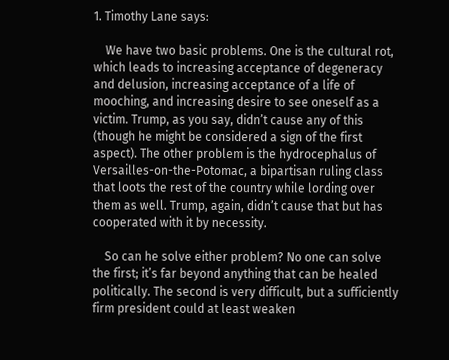1. Timothy Lane says:

    We have two basic problems. One is the cultural rot, which leads to increasing acceptance of degeneracy and delusion, increasing acceptance of a life of mooching, and increasing desire to see oneself as a victim. Trump, as you say, didn’t cause any of this (though he might be considered a sign of the first aspect). The other problem is the hydrocephalus of Versailles-on-the-Potomac, a bipartisan ruling class that loots the rest of the country while lording over them as well. Trump, again, didn’t cause that but has cooperated with it by necessity.

    So can he solve either problem? No one can solve the first; it’s far beyond anything that can be healed politically. The second is very difficult, but a sufficiently firm president could at least weaken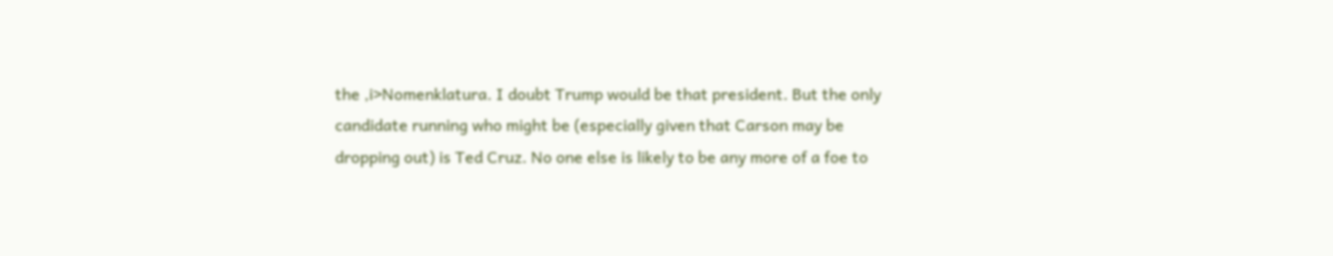the ,i>Nomenklatura. I doubt Trump would be that president. But the only candidate running who might be (especially given that Carson may be dropping out) is Ted Cruz. No one else is likely to be any more of a foe to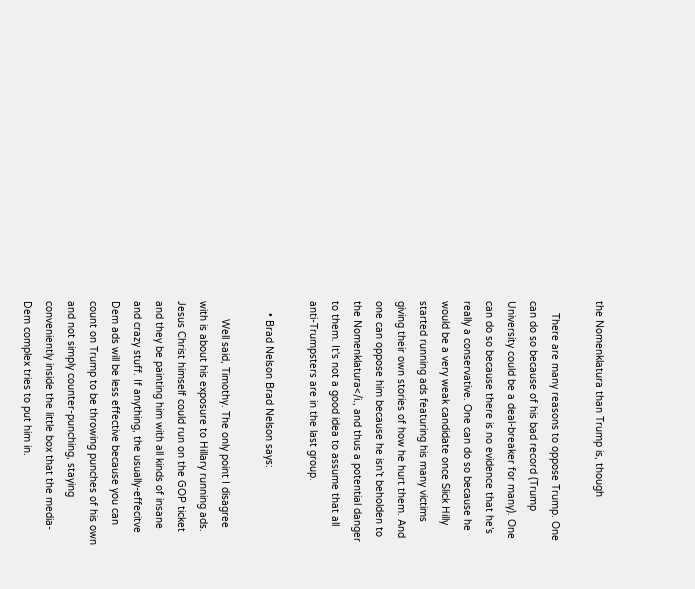the Nomenklatura than Trump is, though

    There are many reasons to oppose Trump. One can do so because of his bad record (Trump University could be a deal-breaker for many). One can do so because there is no evidence that he’s really a conservative. One can do so because he would be a very weak candidate once Slick Hilly started running ads featuring his many victims giving their own stories of how he hurt them. And one can oppose him because he isn’t beholden to the Nomenklatura</i., and thus a potential danger to them. It's not a good idea to assume that all anti-Trumpsters are in the last group.

    • Brad Nelson Brad Nelson says:

      Well said, Timothy. The only point I disagree with is about his exposure to Hillary running ads. Jesus Christ himself could run on the GOP ticket and they be painting him with all kinds of insane and crazy stuff. If anything, the usually-effecitve Dem ads will be less effective because you can count on Trump to be throwing punches of his own and not simply counter-punching, staying conveniently inside the little box that the media-Dem complex tries to put him in.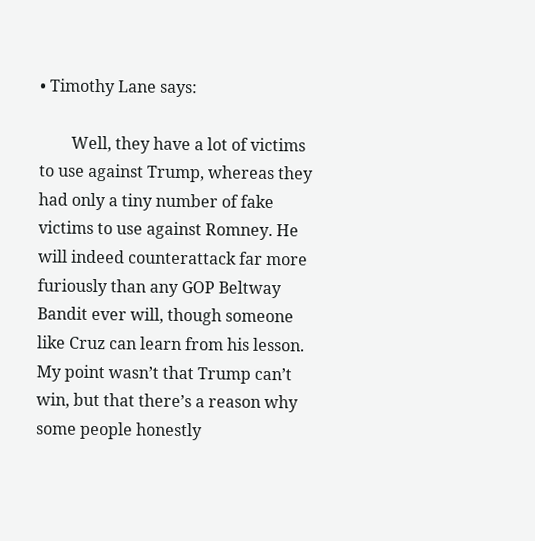• Timothy Lane says:

        Well, they have a lot of victims to use against Trump, whereas they had only a tiny number of fake victims to use against Romney. He will indeed counterattack far more furiously than any GOP Beltway Bandit ever will, though someone like Cruz can learn from his lesson. My point wasn’t that Trump can’t win, but that there’s a reason why some people honestly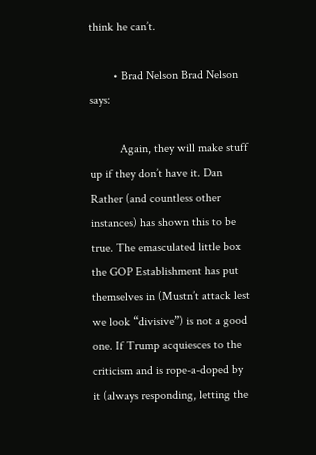think he can’t.

        • Brad Nelson Brad Nelson says:

          Again, they will make stuff up if they don’t have it. Dan Rather (and countless other instances) has shown this to be true. The emasculated little box the GOP Establishment has put themselves in (Mustn’t attack lest we look “divisive”) is not a good one. If Trump acquiesces to the criticism and is rope-a-doped by it (always responding, letting the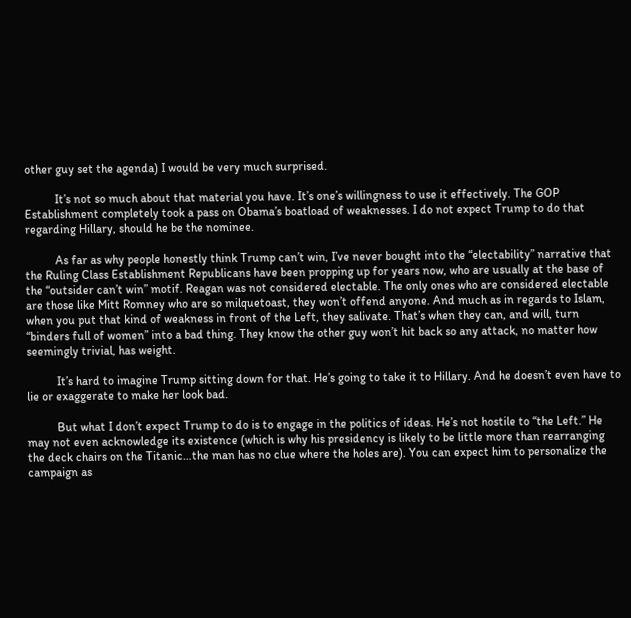other guy set the agenda) I would be very much surprised.

          It’s not so much about that material you have. It’s one’s willingness to use it effectively. The GOP Establishment completely took a pass on Obama’s boatload of weaknesses. I do not expect Trump to do that regarding Hillary, should he be the nominee.

          As far as why people honestly think Trump can’t win, I’ve never bought into the “electability” narrative that the Ruling Class Establishment Republicans have been propping up for years now, who are usually at the base of the “outsider can’t win” motif. Reagan was not considered electable. The only ones who are considered electable are those like Mitt Romney who are so milquetoast, they won’t offend anyone. And much as in regards to Islam, when you put that kind of weakness in front of the Left, they salivate. That’s when they can, and will, turn “binders full of women” into a bad thing. They know the other guy won’t hit back so any attack, no matter how seemingly trivial, has weight.

          It’s hard to imagine Trump sitting down for that. He’s going to take it to Hillary. And he doesn’t even have to lie or exaggerate to make her look bad.

          But what I don’t expect Trump to do is to engage in the politics of ideas. He’s not hostile to “the Left.” He may not even acknowledge its existence (which is why his presidency is likely to be little more than rearranging the deck chairs on the Titanic…the man has no clue where the holes are). You can expect him to personalize the campaign as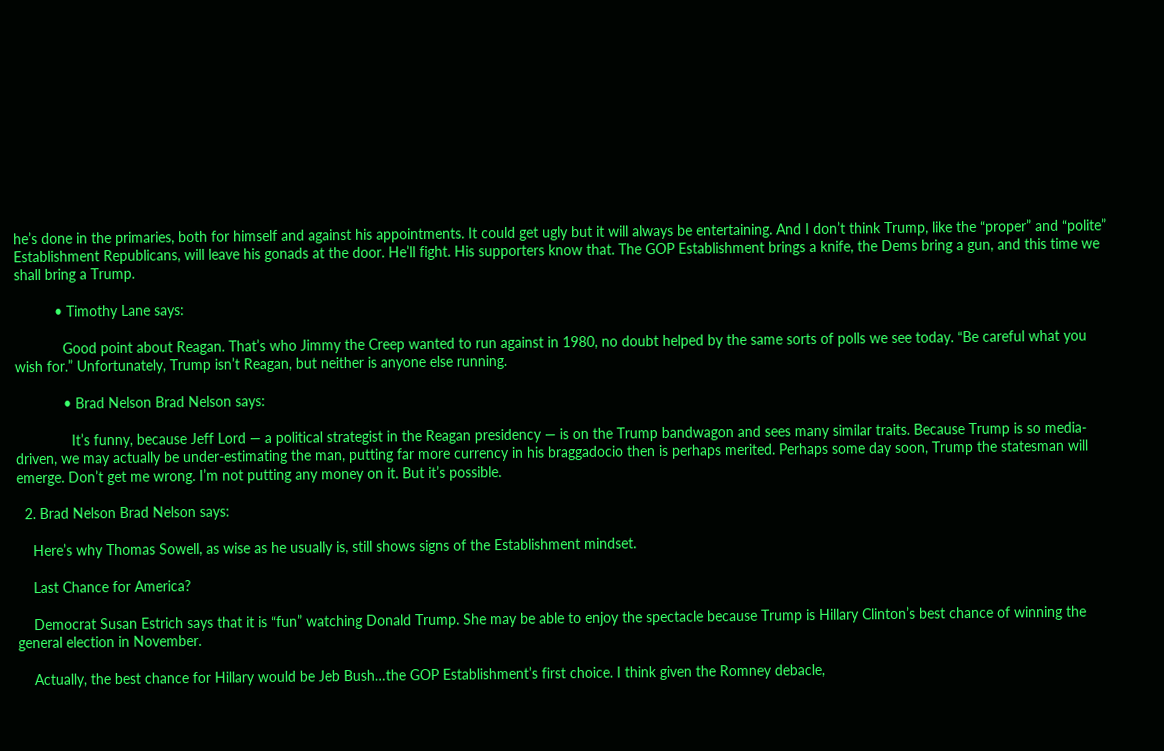he’s done in the primaries, both for himself and against his appointments. It could get ugly but it will always be entertaining. And I don’t think Trump, like the “proper” and “polite” Establishment Republicans, will leave his gonads at the door. He’ll fight. His supporters know that. The GOP Establishment brings a knife, the Dems bring a gun, and this time we shall bring a Trump.

          • Timothy Lane says:

            Good point about Reagan. That’s who Jimmy the Creep wanted to run against in 1980, no doubt helped by the same sorts of polls we see today. “Be careful what you wish for.” Unfortunately, Trump isn’t Reagan, but neither is anyone else running.

            • Brad Nelson Brad Nelson says:

              It’s funny, because Jeff Lord — a political strategist in the Reagan presidency — is on the Trump bandwagon and sees many similar traits. Because Trump is so media-driven, we may actually be under-estimating the man, putting far more currency in his braggadocio then is perhaps merited. Perhaps some day soon, Trump the statesman will emerge. Don’t get me wrong. I’m not putting any money on it. But it’s possible.

  2. Brad Nelson Brad Nelson says:

    Here’s why Thomas Sowell, as wise as he usually is, still shows signs of the Establishment mindset.

    Last Chance for America?

    Democrat Susan Estrich says that it is “fun” watching Donald Trump. She may be able to enjoy the spectacle because Trump is Hillary Clinton’s best chance of winning the general election in November.

    Actually, the best chance for Hillary would be Jeb Bush…the GOP Establishment’s first choice. I think given the Romney debacle,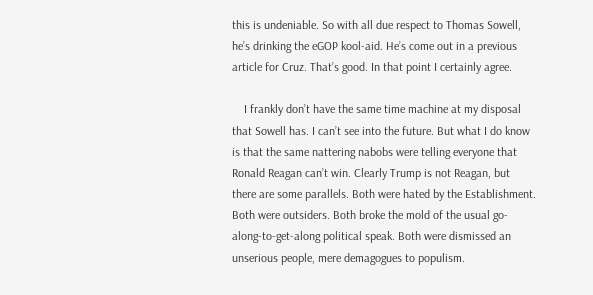this is undeniable. So with all due respect to Thomas Sowell, he’s drinking the eGOP kool-aid. He’s come out in a previous article for Cruz. That’s good. In that point I certainly agree.

    I frankly don’t have the same time machine at my disposal that Sowell has. I can’t see into the future. But what I do know is that the same nattering nabobs were telling everyone that Ronald Reagan can’t win. Clearly Trump is not Reagan, but there are some parallels. Both were hated by the Establishment. Both were outsiders. Both broke the mold of the usual go-along-to-get-along political speak. Both were dismissed an unserious people, mere demagogues to populism.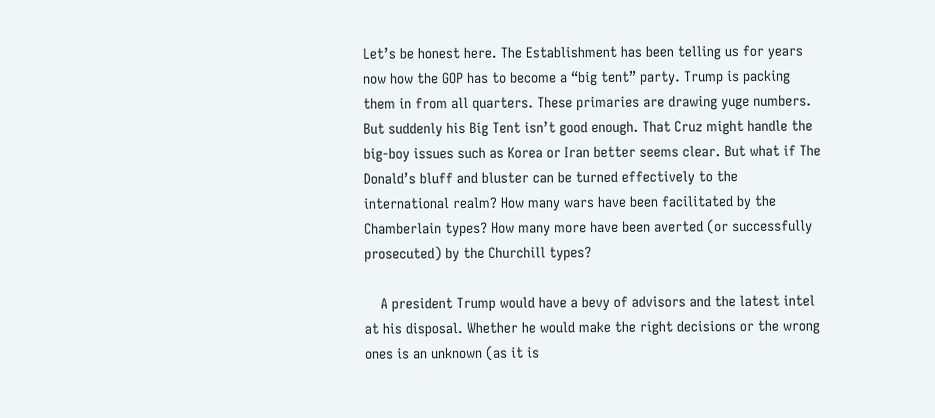Let’s be honest here. The Establishment has been telling us for years now how the GOP has to become a “big tent” party. Trump is packing them in from all quarters. These primaries are drawing yuge numbers. But suddenly his Big Tent isn’t good enough. That Cruz might handle the big-boy issues such as Korea or Iran better seems clear. But what if The Donald’s bluff and bluster can be turned effectively to the international realm? How many wars have been facilitated by the Chamberlain types? How many more have been averted (or successfully prosecuted) by the Churchill types?

    A president Trump would have a bevy of advisors and the latest intel at his disposal. Whether he would make the right decisions or the wrong ones is an unknown (as it is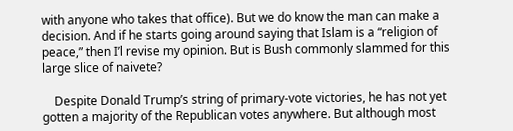with anyone who takes that office). But we do know the man can make a decision. And if he starts going around saying that Islam is a “religion of peace,” then I’l revise my opinion. But is Bush commonly slammed for this large slice of naivete?

    Despite Donald Trump’s string of primary-vote victories, he has not yet gotten a majority of the Republican votes anywhere. But although most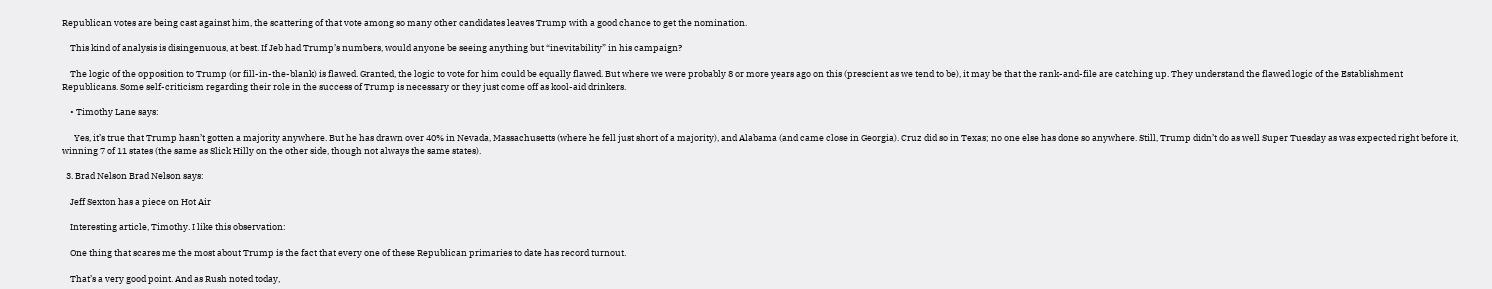Republican votes are being cast against him, the scattering of that vote among so many other candidates leaves Trump with a good chance to get the nomination.

    This kind of analysis is disingenuous, at best. If Jeb had Trump’s numbers, would anyone be seeing anything but “inevitability” in his campaign?

    The logic of the opposition to Trump (or fill-in-the-blank) is flawed. Granted, the logic to vote for him could be equally flawed. But where we were probably 8 or more years ago on this (prescient as we tend to be), it may be that the rank-and-file are catching up. They understand the flawed logic of the Establishment Republicans. Some self-criticism regarding their role in the success of Trump is necessary or they just come off as kool-aid drinkers.

    • Timothy Lane says:

      Yes, it’s true that Trump hasn’t gotten a majority anywhere. But he has drawn over 40% in Nevada, Massachusetts (where he fell just short of a majority), and Alabama (and came close in Georgia). Cruz did so in Texas; no one else has done so anywhere. Still, Trump didn’t do as well Super Tuesday as was expected right before it, winning 7 of 11 states (the same as Slick Hilly on the other side, though not always the same states).

  3. Brad Nelson Brad Nelson says:

    Jeff Sexton has a piece on Hot Air

    Interesting article, Timothy. I like this observation:

    One thing that scares me the most about Trump is the fact that every one of these Republican primaries to date has record turnout.

    That’s a very good point. And as Rush noted today,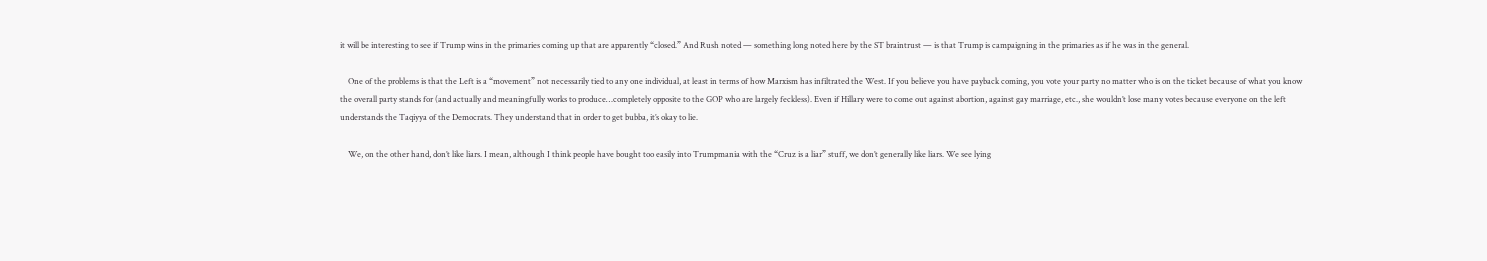it will be interesting to see if Trump wins in the primaries coming up that are apparently “closed.” And Rush noted — something long noted here by the ST braintrust — is that Trump is campaigning in the primaries as if he was in the general.

    One of the problems is that the Left is a “movement” not necessarily tied to any one individual, at least in terms of how Marxism has infiltrated the West. If you believe you have payback coming, you vote your party no matter who is on the ticket because of what you know the overall party stands for (and actually and meaningfully works to produce…completely opposite to the GOP who are largely feckless). Even if Hillary were to come out against abortion, against gay marriage, etc., she wouldn’t lose many votes because everyone on the left understands the Taqiyya of the Democrats. They understand that in order to get bubba, it’s okay to lie.

    We, on the other hand, don’t like liars. I mean, although I think people have bought too easily into Trumpmania with the “Cruz is a liar” stuff, we don’t generally like liars. We see lying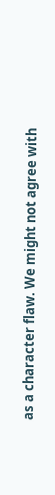as a character flaw. We might not agree with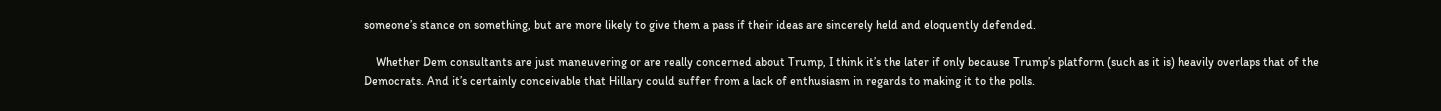someone’s stance on something, but are more likely to give them a pass if their ideas are sincerely held and eloquently defended.

    Whether Dem consultants are just maneuvering or are really concerned about Trump, I think it’s the later if only because Trump’s platform (such as it is) heavily overlaps that of the Democrats. And it’s certainly conceivable that Hillary could suffer from a lack of enthusiasm in regards to making it to the polls.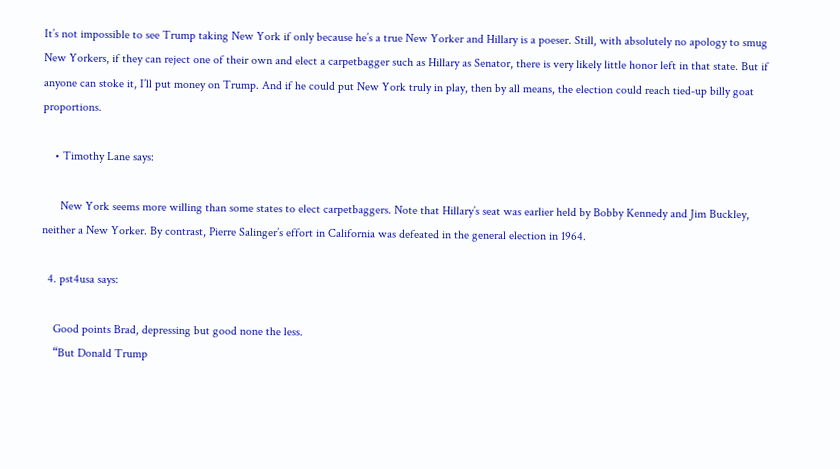It’s not impossible to see Trump taking New York if only because he’s a true New Yorker and Hillary is a poeser. Still, with absolutely no apology to smug New Yorkers, if they can reject one of their own and elect a carpetbagger such as Hillary as Senator, there is very likely little honor left in that state. But if anyone can stoke it, I’ll put money on Trump. And if he could put New York truly in play, then by all means, the election could reach tied-up billy goat proportions.

    • Timothy Lane says:

      New York seems more willing than some states to elect carpetbaggers. Note that Hillary’s seat was earlier held by Bobby Kennedy and Jim Buckley, neither a New Yorker. By contrast, Pierre Salinger’s effort in California was defeated in the general election in 1964.

  4. pst4usa says:

    Good points Brad, depressing but good none the less.
    “But Donald Trump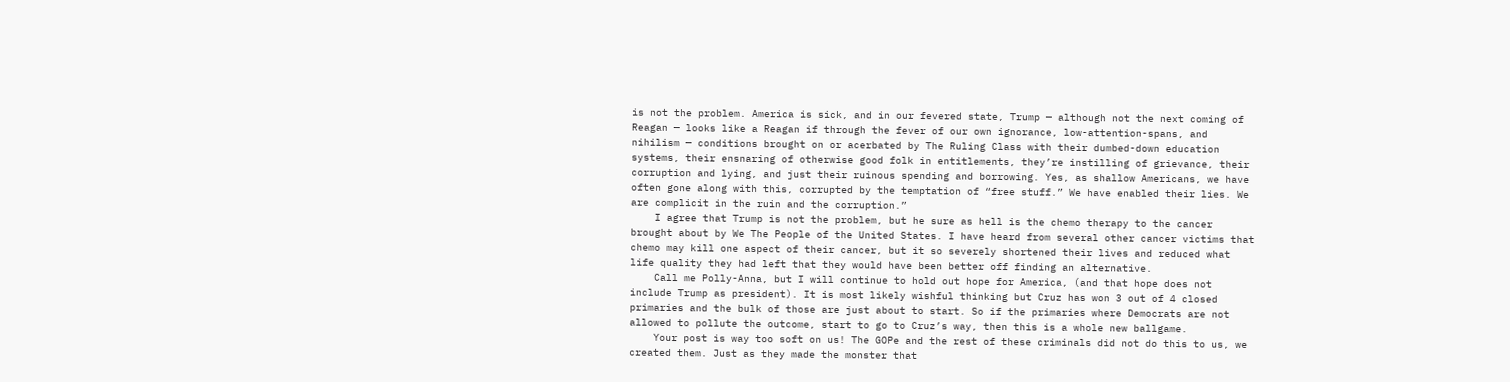is not the problem. America is sick, and in our fevered state, Trump — although not the next coming of Reagan — looks like a Reagan if through the fever of our own ignorance, low-attention-spans, and nihilism — conditions brought on or acerbated by The Ruling Class with their dumbed-down education systems, their ensnaring of otherwise good folk in entitlements, they’re instilling of grievance, their corruption and lying, and just their ruinous spending and borrowing. Yes, as shallow Americans, we have often gone along with this, corrupted by the temptation of “free stuff.” We have enabled their lies. We are complicit in the ruin and the corruption.”
    I agree that Trump is not the problem, but he sure as hell is the chemo therapy to the cancer brought about by We The People of the United States. I have heard from several other cancer victims that chemo may kill one aspect of their cancer, but it so severely shortened their lives and reduced what life quality they had left that they would have been better off finding an alternative.
    Call me Polly-Anna, but I will continue to hold out hope for America, (and that hope does not include Trump as president). It is most likely wishful thinking but Cruz has won 3 out of 4 closed primaries and the bulk of those are just about to start. So if the primaries where Democrats are not allowed to pollute the outcome, start to go to Cruz’s way, then this is a whole new ballgame.
    Your post is way too soft on us! The GOPe and the rest of these criminals did not do this to us, we created them. Just as they made the monster that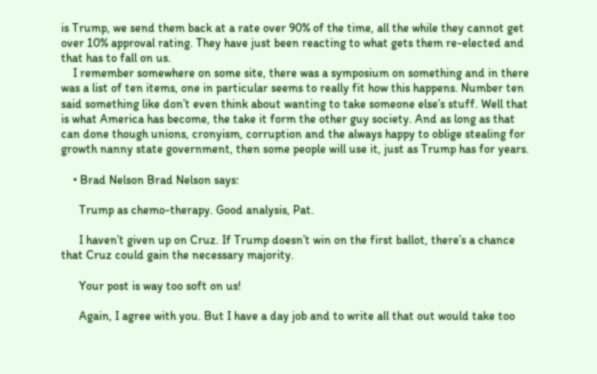is Trump, we send them back at a rate over 90% of the time, all the while they cannot get over 10% approval rating. They have just been reacting to what gets them re-elected and that has to fall on us.
    I remember somewhere on some site, there was a symposium on something and in there was a list of ten items, one in particular seems to really fit how this happens. Number ten said something like don’t even think about wanting to take someone else’s stuff. Well that is what America has become, the take it form the other guy society. And as long as that can done though unions, cronyism, corruption and the always happy to oblige stealing for growth nanny state government, then some people will use it, just as Trump has for years.

    • Brad Nelson Brad Nelson says:

      Trump as chemo-therapy. Good analysis, Pat.

      I haven’t given up on Cruz. If Trump doesn’t win on the first ballot, there’s a chance that Cruz could gain the necessary majority.

      Your post is way too soft on us!

      Again, I agree with you. But I have a day job and to write all that out would take too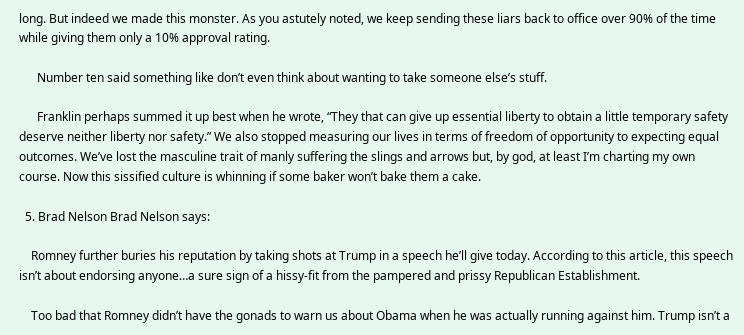long. But indeed we made this monster. As you astutely noted, we keep sending these liars back to office over 90% of the time while giving them only a 10% approval rating.

      Number ten said something like don’t even think about wanting to take someone else’s stuff.

      Franklin perhaps summed it up best when he wrote, “They that can give up essential liberty to obtain a little temporary safety deserve neither liberty nor safety.” We also stopped measuring our lives in terms of freedom of opportunity to expecting equal outcomes. We’ve lost the masculine trait of manly suffering the slings and arrows but, by god, at least I’m charting my own course. Now this sissified culture is whinning if some baker won’t bake them a cake.

  5. Brad Nelson Brad Nelson says:

    Romney further buries his reputation by taking shots at Trump in a speech he’ll give today. According to this article, this speech isn’t about endorsing anyone…a sure sign of a hissy-fit from the pampered and prissy Republican Establishment.

    Too bad that Romney didn’t have the gonads to warn us about Obama when he was actually running against him. Trump isn’t a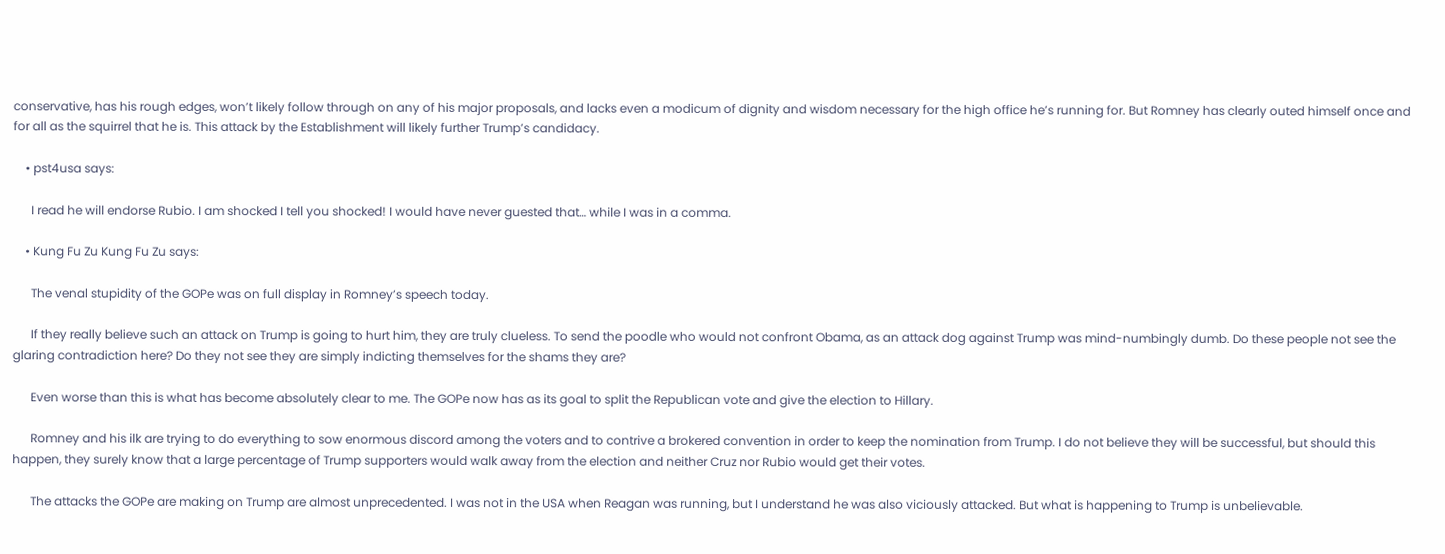conservative, has his rough edges, won’t likely follow through on any of his major proposals, and lacks even a modicum of dignity and wisdom necessary for the high office he’s running for. But Romney has clearly outed himself once and for all as the squirrel that he is. This attack by the Establishment will likely further Trump’s candidacy.

    • pst4usa says:

      I read he will endorse Rubio. I am shocked I tell you shocked! I would have never guested that… while I was in a comma.

    • Kung Fu Zu Kung Fu Zu says:

      The venal stupidity of the GOPe was on full display in Romney’s speech today.

      If they really believe such an attack on Trump is going to hurt him, they are truly clueless. To send the poodle who would not confront Obama, as an attack dog against Trump was mind-numbingly dumb. Do these people not see the glaring contradiction here? Do they not see they are simply indicting themselves for the shams they are?

      Even worse than this is what has become absolutely clear to me. The GOPe now has as its goal to split the Republican vote and give the election to Hillary.

      Romney and his ilk are trying to do everything to sow enormous discord among the voters and to contrive a brokered convention in order to keep the nomination from Trump. I do not believe they will be successful, but should this happen, they surely know that a large percentage of Trump supporters would walk away from the election and neither Cruz nor Rubio would get their votes.

      The attacks the GOPe are making on Trump are almost unprecedented. I was not in the USA when Reagan was running, but I understand he was also viciously attacked. But what is happening to Trump is unbelievable.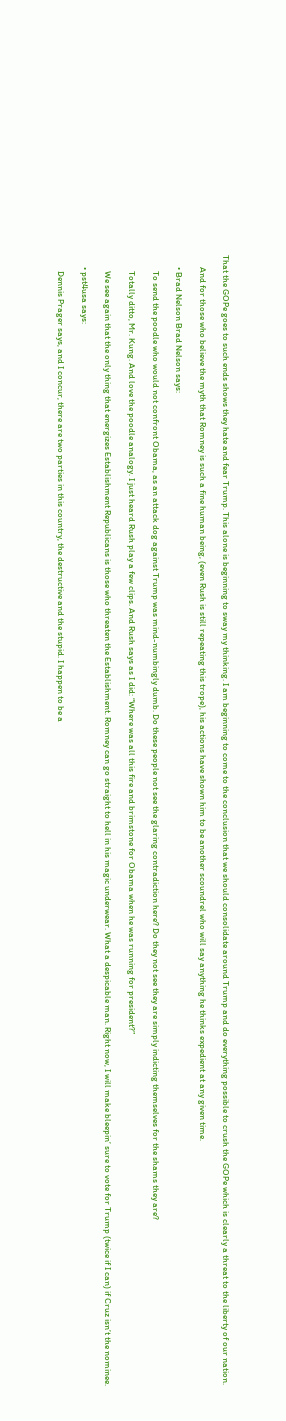That the GOPe goes to such ends shows they hate and fear Trump. This alone is beginning to sway my thinking. I am beginning to come to the conclusion that we should consolidate around Trump and do everything possible to crush the GOPe which is clearly a threat to the liberty of our nation.

      And for those who believe the myth that Romney is such a fine human being, (even Rush is still repeating this trope), his actions have shown him to be another scoundrel who will say anything he thinks expedient at any given time.

      • Brad Nelson Brad Nelson says:

        To send the poodle who would not confront Obama, as an attack dog against Trump was mind-numbingly dumb. Do these people not see the glaring contradiction here? Do they not see they are simply indicting themselves for the shams they are?

        Totally ditto, Mr. Kung. And love the poodle analogy. I just heard Rush play a few clips. And Rush says as I did: “Where was all this fire and brimstone for Obama when he was running for president?”

        We see again that the only thing that energizes Establishment Republicans is those who threaten the Establishment. Romney can go straight to hell in his magic underwear. What a despicable man. Right now, I will make bleepin’ sure to vote for Trump (twice if I can) if Cruz isn’t the nominee.

      • pst4usa says:

        Dennis Prager says, and I concur, there are two parties in this country, the destructive and the stupid. I happen to be a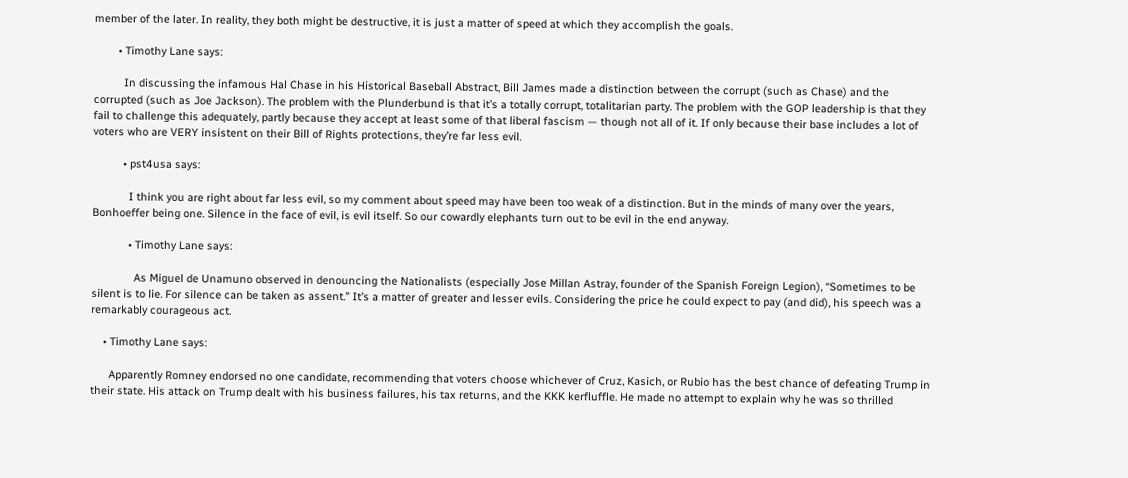member of the later. In reality, they both might be destructive, it is just a matter of speed at which they accomplish the goals.

        • Timothy Lane says:

          In discussing the infamous Hal Chase in his Historical Baseball Abstract, Bill James made a distinction between the corrupt (such as Chase) and the corrupted (such as Joe Jackson). The problem with the Plunderbund is that it’s a totally corrupt, totalitarian party. The problem with the GOP leadership is that they fail to challenge this adequately, partly because they accept at least some of that liberal fascism — though not all of it. If only because their base includes a lot of voters who are VERY insistent on their Bill of Rights protections, they’re far less evil.

          • pst4usa says:

            I think you are right about far less evil, so my comment about speed may have been too weak of a distinction. But in the minds of many over the years, Bonhoeffer being one. Silence in the face of evil, is evil itself. So our cowardly elephants turn out to be evil in the end anyway.

            • Timothy Lane says:

              As Miguel de Unamuno observed in denouncing the Nationalists (especially Jose Millan Astray, founder of the Spanish Foreign Legion), “Sometimes to be silent is to lie. For silence can be taken as assent.” It’s a matter of greater and lesser evils. Considering the price he could expect to pay (and did), his speech was a remarkably courageous act.

    • Timothy Lane says:

      Apparently Romney endorsed no one candidate, recommending that voters choose whichever of Cruz, Kasich, or Rubio has the best chance of defeating Trump in their state. His attack on Trump dealt with his business failures, his tax returns, and the KKK kerfluffle. He made no attempt to explain why he was so thrilled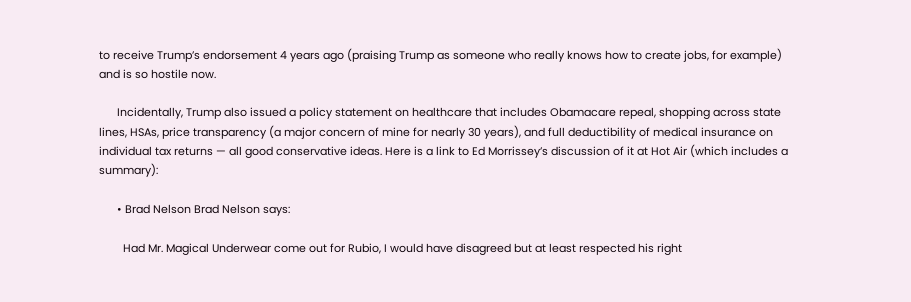to receive Trump’s endorsement 4 years ago (praising Trump as someone who really knows how to create jobs, for example) and is so hostile now.

      Incidentally, Trump also issued a policy statement on healthcare that includes Obamacare repeal, shopping across state lines, HSAs, price transparency (a major concern of mine for nearly 30 years), and full deductibility of medical insurance on individual tax returns — all good conservative ideas. Here is a link to Ed Morrissey’s discussion of it at Hot Air (which includes a summary):

      • Brad Nelson Brad Nelson says:

        Had Mr. Magical Underwear come out for Rubio, I would have disagreed but at least respected his right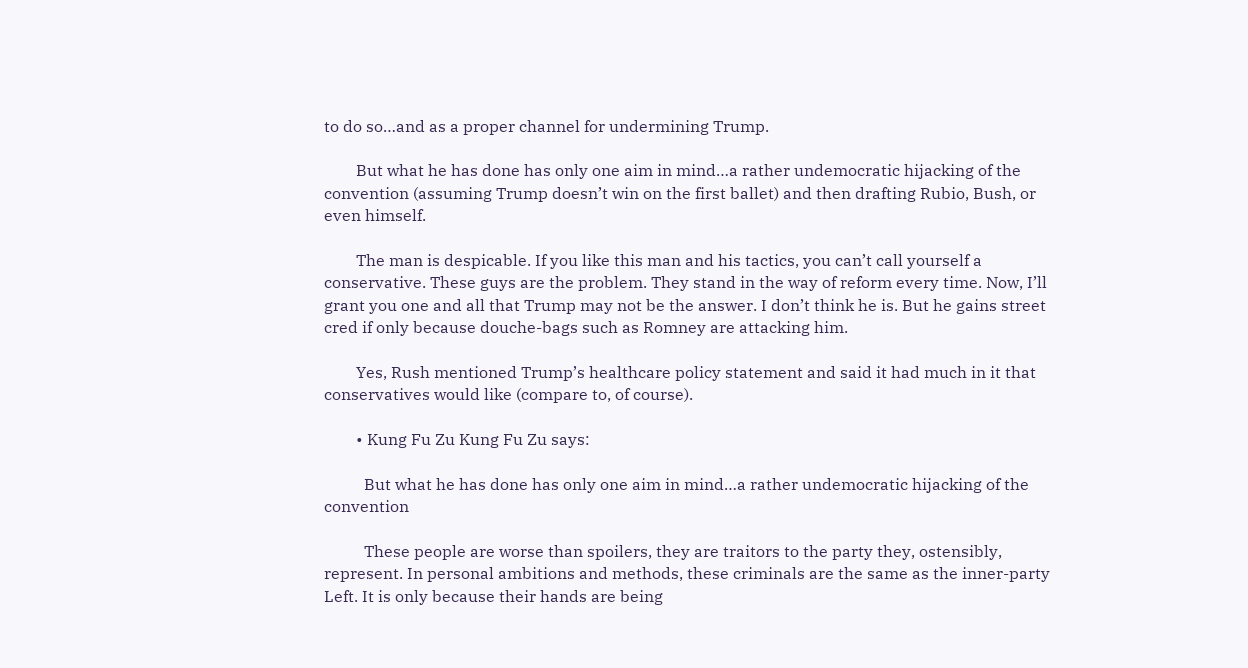to do so…and as a proper channel for undermining Trump.

        But what he has done has only one aim in mind…a rather undemocratic hijacking of the convention (assuming Trump doesn’t win on the first ballet) and then drafting Rubio, Bush, or even himself.

        The man is despicable. If you like this man and his tactics, you can’t call yourself a conservative. These guys are the problem. They stand in the way of reform every time. Now, I’ll grant you one and all that Trump may not be the answer. I don’t think he is. But he gains street cred if only because douche-bags such as Romney are attacking him.

        Yes, Rush mentioned Trump’s healthcare policy statement and said it had much in it that conservatives would like (compare to, of course).

        • Kung Fu Zu Kung Fu Zu says:

          But what he has done has only one aim in mind…a rather undemocratic hijacking of the convention

          These people are worse than spoilers, they are traitors to the party they, ostensibly, represent. In personal ambitions and methods, these criminals are the same as the inner-party Left. It is only because their hands are being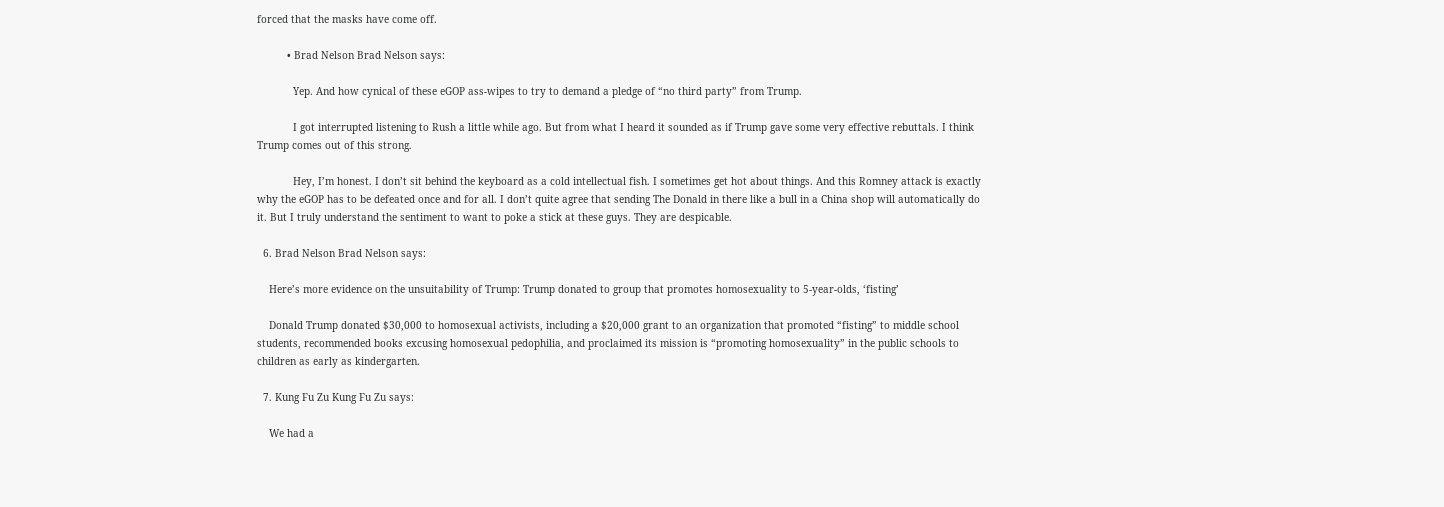forced that the masks have come off.

          • Brad Nelson Brad Nelson says:

            Yep. And how cynical of these eGOP ass-wipes to try to demand a pledge of “no third party” from Trump.

            I got interrupted listening to Rush a little while ago. But from what I heard it sounded as if Trump gave some very effective rebuttals. I think Trump comes out of this strong.

            Hey, I’m honest. I don’t sit behind the keyboard as a cold intellectual fish. I sometimes get hot about things. And this Romney attack is exactly why the eGOP has to be defeated once and for all. I don’t quite agree that sending The Donald in there like a bull in a China shop will automatically do it. But I truly understand the sentiment to want to poke a stick at these guys. They are despicable.

  6. Brad Nelson Brad Nelson says:

    Here’s more evidence on the unsuitability of Trump: Trump donated to group that promotes homosexuality to 5-year-olds, ‘fisting’

    Donald Trump donated $30,000 to homosexual activists, including a $20,000 grant to an organization that promoted “fisting” to middle school students, recommended books excusing homosexual pedophilia, and proclaimed its mission is “promoting homosexuality” in the public schools to children as early as kindergarten.

  7. Kung Fu Zu Kung Fu Zu says:

    We had a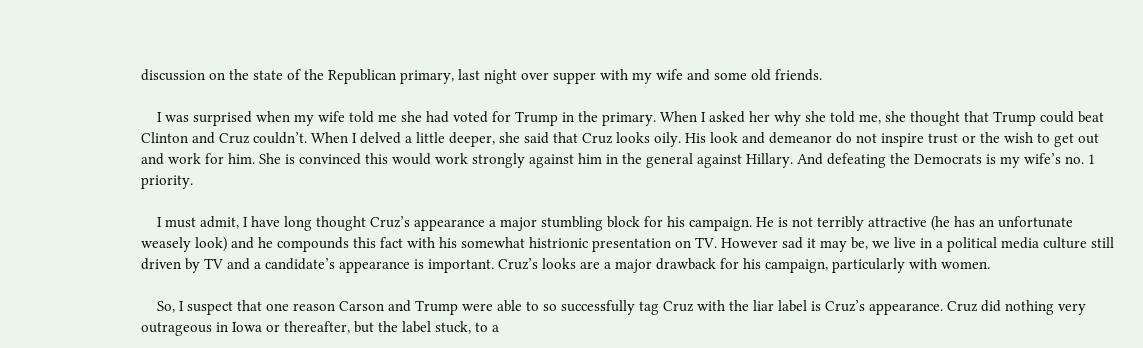discussion on the state of the Republican primary, last night over supper with my wife and some old friends.

    I was surprised when my wife told me she had voted for Trump in the primary. When I asked her why she told me, she thought that Trump could beat Clinton and Cruz couldn’t. When I delved a little deeper, she said that Cruz looks oily. His look and demeanor do not inspire trust or the wish to get out and work for him. She is convinced this would work strongly against him in the general against Hillary. And defeating the Democrats is my wife’s no. 1 priority.

    I must admit, I have long thought Cruz’s appearance a major stumbling block for his campaign. He is not terribly attractive (he has an unfortunate weasely look) and he compounds this fact with his somewhat histrionic presentation on TV. However sad it may be, we live in a political media culture still driven by TV and a candidate’s appearance is important. Cruz’s looks are a major drawback for his campaign, particularly with women.

    So, I suspect that one reason Carson and Trump were able to so successfully tag Cruz with the liar label is Cruz’s appearance. Cruz did nothing very outrageous in Iowa or thereafter, but the label stuck, to a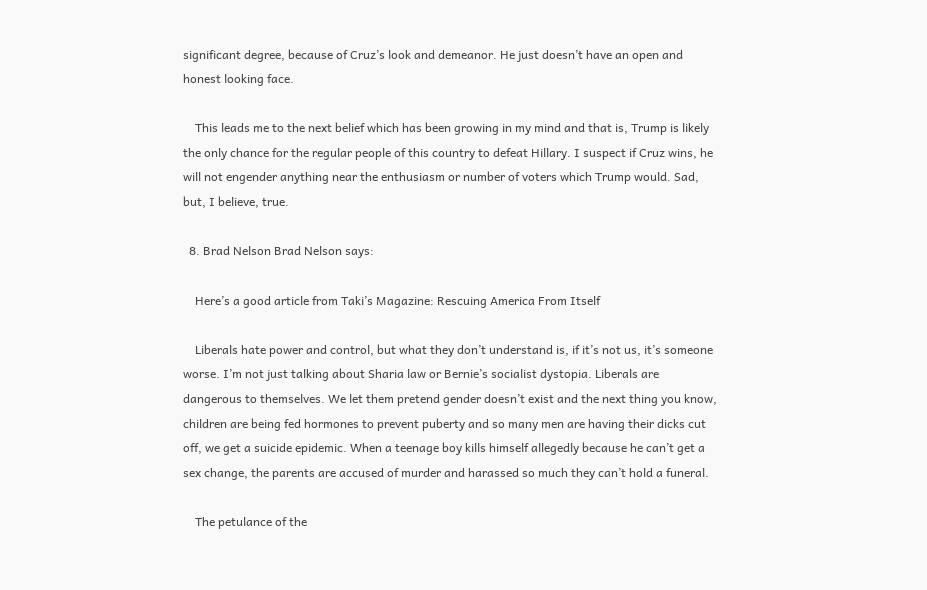significant degree, because of Cruz’s look and demeanor. He just doesn’t have an open and honest looking face.

    This leads me to the next belief which has been growing in my mind and that is, Trump is likely the only chance for the regular people of this country to defeat Hillary. I suspect if Cruz wins, he will not engender anything near the enthusiasm or number of voters which Trump would. Sad, but, I believe, true.

  8. Brad Nelson Brad Nelson says:

    Here’s a good article from Taki’s Magazine: Rescuing America From Itself

    Liberals hate power and control, but what they don’t understand is, if it’s not us, it’s someone worse. I’m not just talking about Sharia law or Bernie’s socialist dystopia. Liberals are dangerous to themselves. We let them pretend gender doesn’t exist and the next thing you know, children are being fed hormones to prevent puberty and so many men are having their dicks cut off, we get a suicide epidemic. When a teenage boy kills himself allegedly because he can’t get a sex change, the parents are accused of murder and harassed so much they can’t hold a funeral.

    The petulance of the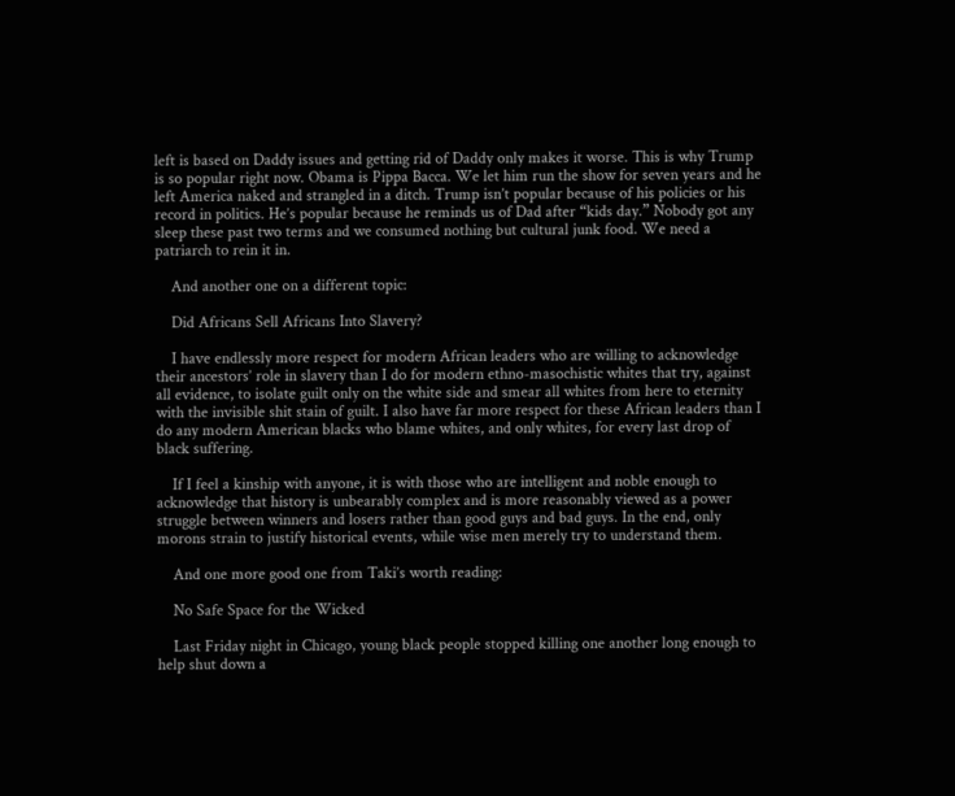left is based on Daddy issues and getting rid of Daddy only makes it worse. This is why Trump is so popular right now. Obama is Pippa Bacca. We let him run the show for seven years and he left America naked and strangled in a ditch. Trump isn’t popular because of his policies or his record in politics. He’s popular because he reminds us of Dad after “kids day.” Nobody got any sleep these past two terms and we consumed nothing but cultural junk food. We need a patriarch to rein it in.

    And another one on a different topic:

    Did Africans Sell Africans Into Slavery?

    I have endlessly more respect for modern African leaders who are willing to acknowledge their ancestors’ role in slavery than I do for modern ethno-masochistic whites that try, against all evidence, to isolate guilt only on the white side and smear all whites from here to eternity with the invisible shit stain of guilt. I also have far more respect for these African leaders than I do any modern American blacks who blame whites, and only whites, for every last drop of black suffering.

    If I feel a kinship with anyone, it is with those who are intelligent and noble enough to acknowledge that history is unbearably complex and is more reasonably viewed as a power struggle between winners and losers rather than good guys and bad guys. In the end, only morons strain to justify historical events, while wise men merely try to understand them.

    And one more good one from Taki’s worth reading:

    No Safe Space for the Wicked

    Last Friday night in Chicago, young black people stopped killing one another long enough to help shut down a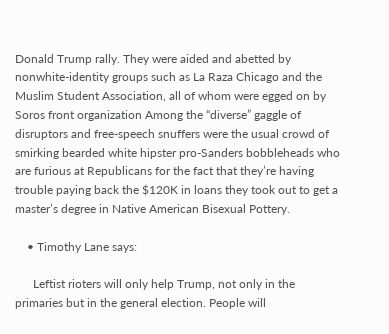Donald Trump rally. They were aided and abetted by nonwhite-identity groups such as La Raza Chicago and the Muslim Student Association, all of whom were egged on by Soros front organization Among the “diverse” gaggle of disruptors and free-speech snuffers were the usual crowd of smirking bearded white hipster pro-Sanders bobbleheads who are furious at Republicans for the fact that they’re having trouble paying back the $120K in loans they took out to get a master’s degree in Native American Bisexual Pottery.

    • Timothy Lane says:

      Leftist rioters will only help Trump, not only in the primaries but in the general election. People will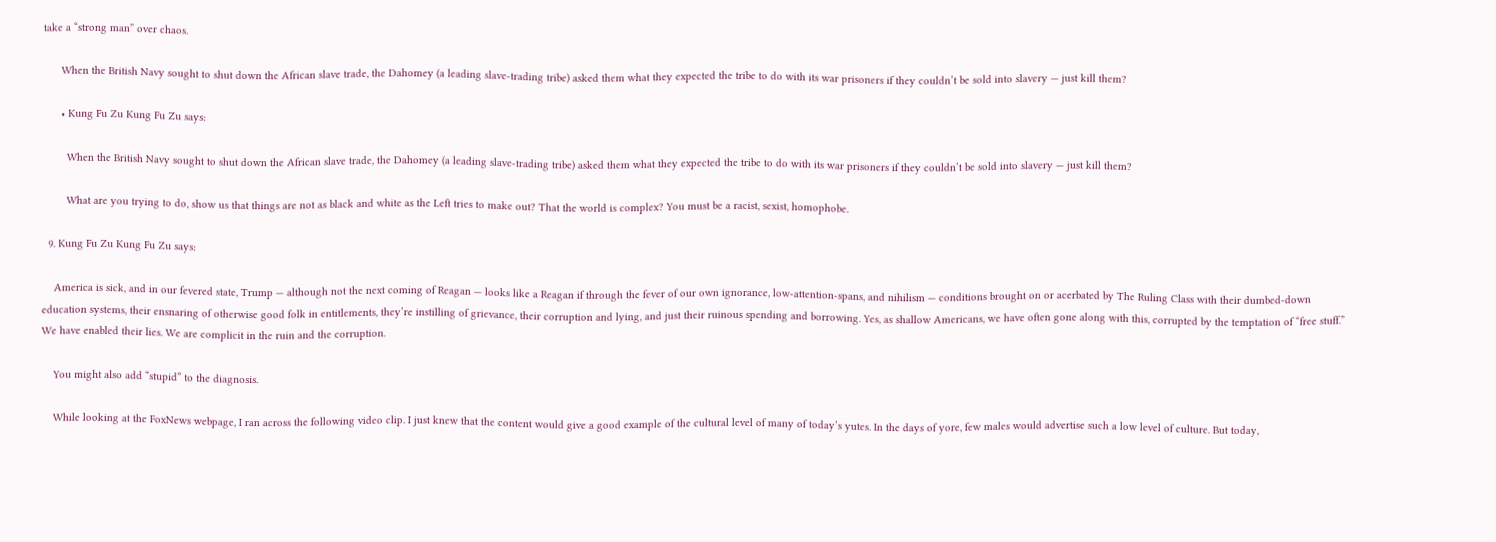take a “strong man” over chaos.

      When the British Navy sought to shut down the African slave trade, the Dahomey (a leading slave-trading tribe) asked them what they expected the tribe to do with its war prisoners if they couldn’t be sold into slavery — just kill them?

      • Kung Fu Zu Kung Fu Zu says:

        When the British Navy sought to shut down the African slave trade, the Dahomey (a leading slave-trading tribe) asked them what they expected the tribe to do with its war prisoners if they couldn’t be sold into slavery — just kill them?

        What are you trying to do, show us that things are not as black and white as the Left tries to make out? That the world is complex? You must be a racist, sexist, homophobe.

  9. Kung Fu Zu Kung Fu Zu says:

    America is sick, and in our fevered state, Trump — although not the next coming of Reagan — looks like a Reagan if through the fever of our own ignorance, low-attention-spans, and nihilism — conditions brought on or acerbated by The Ruling Class with their dumbed-down education systems, their ensnaring of otherwise good folk in entitlements, they’re instilling of grievance, their corruption and lying, and just their ruinous spending and borrowing. Yes, as shallow Americans, we have often gone along with this, corrupted by the temptation of “free stuff.” We have enabled their lies. We are complicit in the ruin and the corruption.

    You might also add “stupid” to the diagnosis.

    While looking at the FoxNews webpage, I ran across the following video clip. I just knew that the content would give a good example of the cultural level of many of today’s yutes. In the days of yore, few males would advertise such a low level of culture. But today,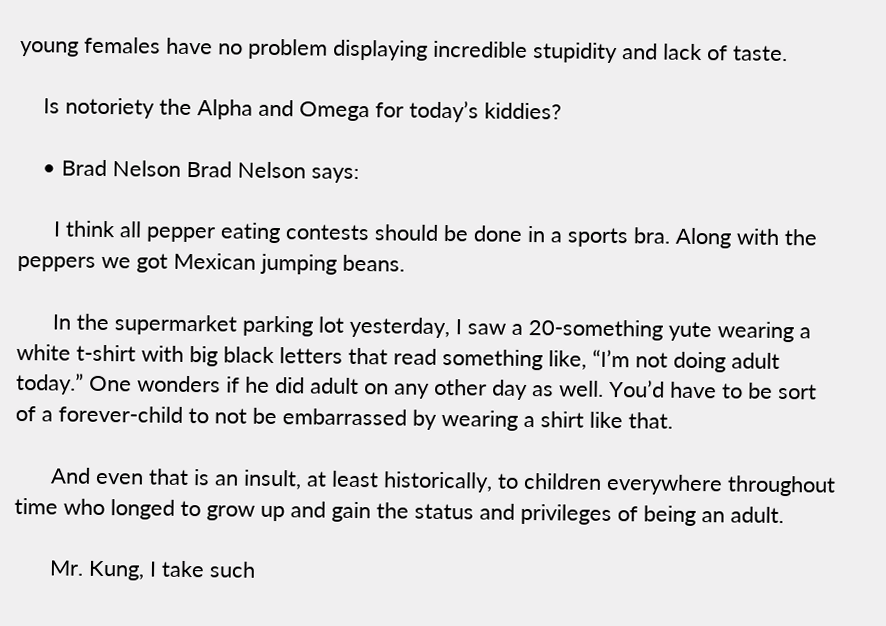young females have no problem displaying incredible stupidity and lack of taste.

    Is notoriety the Alpha and Omega for today’s kiddies?

    • Brad Nelson Brad Nelson says:

      I think all pepper eating contests should be done in a sports bra. Along with the peppers we got Mexican jumping beans.

      In the supermarket parking lot yesterday, I saw a 20-something yute wearing a white t-shirt with big black letters that read something like, “I’m not doing adult today.” One wonders if he did adult on any other day as well. You’d have to be sort of a forever-child to not be embarrassed by wearing a shirt like that.

      And even that is an insult, at least historically, to children everywhere throughout time who longed to grow up and gain the status and privileges of being an adult.

      Mr. Kung, I take such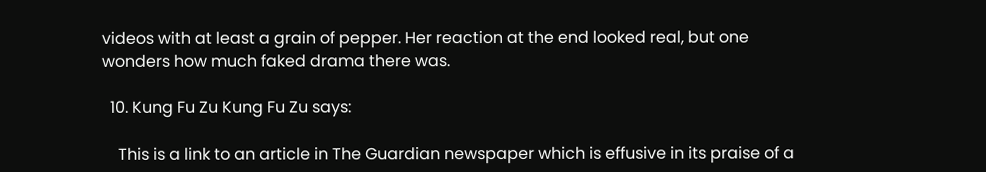videos with at least a grain of pepper. Her reaction at the end looked real, but one wonders how much faked drama there was.

  10. Kung Fu Zu Kung Fu Zu says:

    This is a link to an article in The Guardian newspaper which is effusive in its praise of a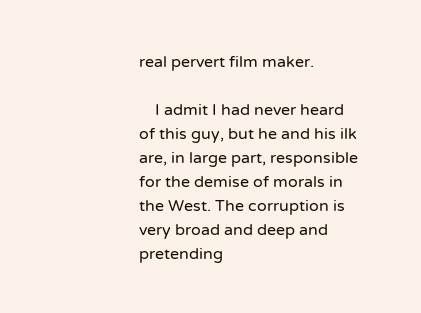real pervert film maker.

    I admit I had never heard of this guy, but he and his ilk are, in large part, responsible for the demise of morals in the West. The corruption is very broad and deep and pretending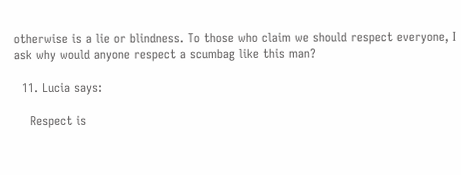otherwise is a lie or blindness. To those who claim we should respect everyone, I ask why would anyone respect a scumbag like this man?

  11. Lucia says:

    Respect is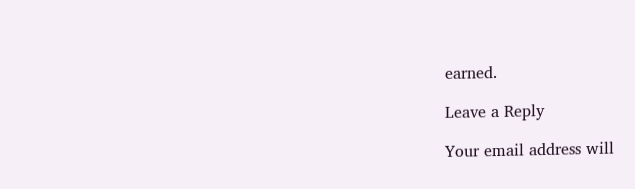earned.

Leave a Reply

Your email address will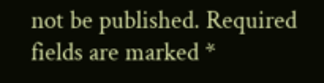not be published. Required fields are marked *